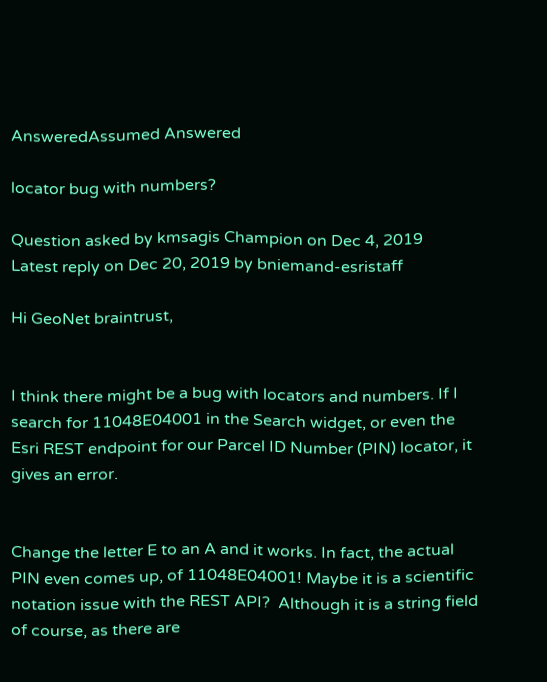AnsweredAssumed Answered

locator bug with numbers?

Question asked by kmsagis Champion on Dec 4, 2019
Latest reply on Dec 20, 2019 by bniemand-esristaff

Hi GeoNet braintrust,


I think there might be a bug with locators and numbers. If I search for 11048E04001 in the Search widget, or even the Esri REST endpoint for our Parcel ID Number (PIN) locator, it gives an error.


Change the letter E to an A and it works. In fact, the actual PIN even comes up, of 11048E04001! Maybe it is a scientific notation issue with the REST API?  Although it is a string field of course, as there are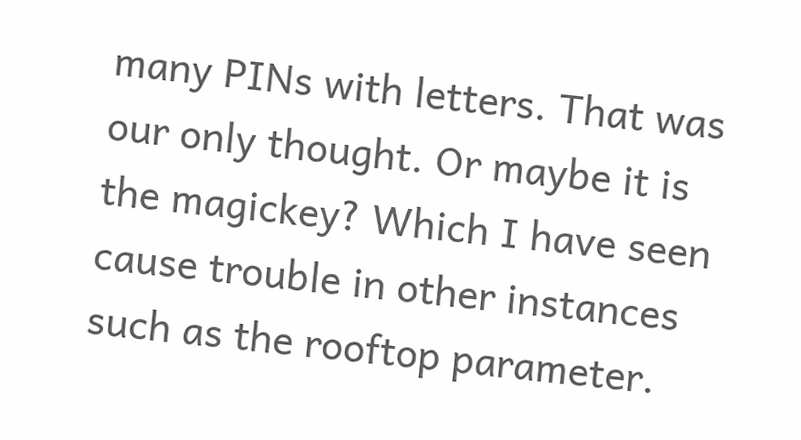many PINs with letters. That was our only thought. Or maybe it is the magickey? Which I have seen cause trouble in other instances such as the rooftop parameter.